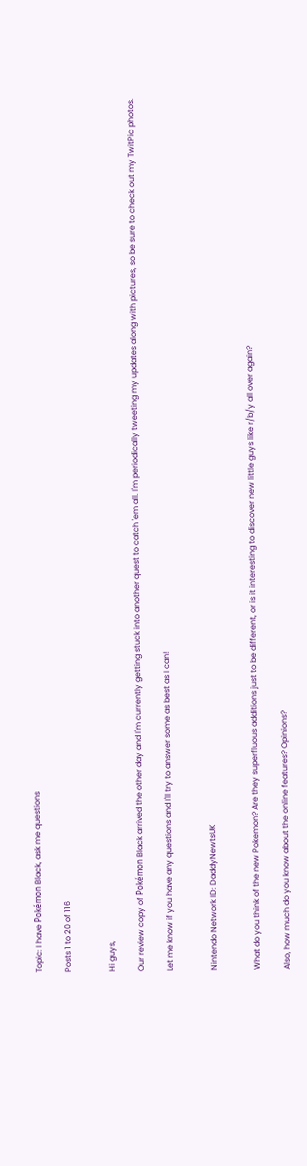Topic: I have Pokémon Black, ask me questions

Posts 1 to 20 of 116


Hi guys,

Our review copy of Pokémon Black arrived the other day and I'm currently getting stuck into another quest to catch 'em all. I'm periodically tweeting my updates along with pictures, so be sure to check out my TwitPic photos.

Let me know if you have any questions and I'll try to answer some as best as I can!


Nintendo Network ID: DaddyNewtsUK


What do you think of the new Pokemon? Are they superfluous additions just to be different, or is it interesting to discover new little guys like r/b/y all over again?

Also, how much do you know about the online features? Opinions?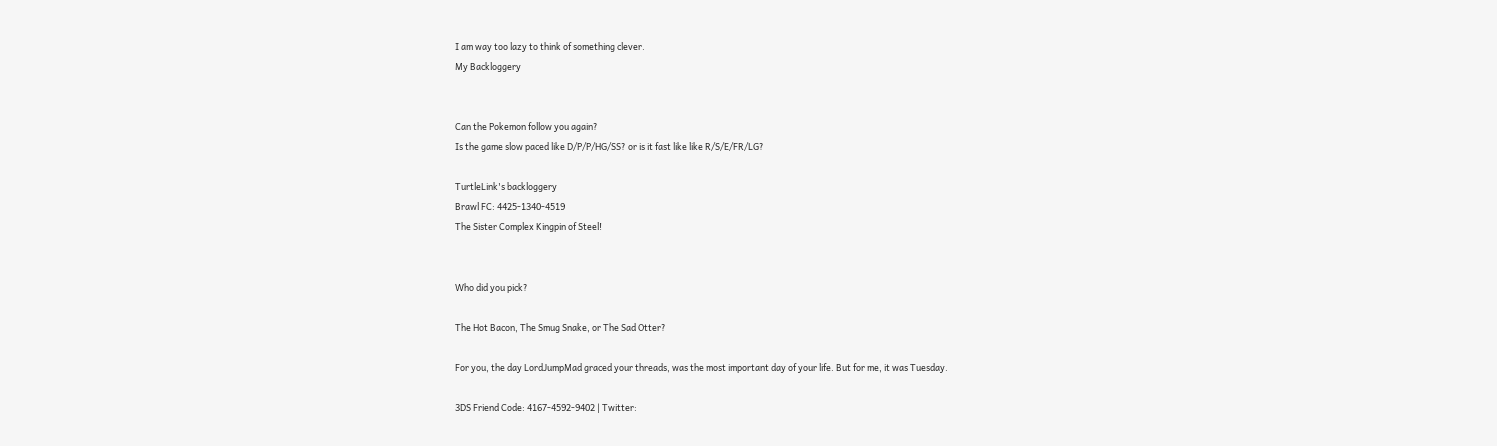I am way too lazy to think of something clever.
My Backloggery


Can the Pokemon follow you again?
Is the game slow paced like D/P/P/HG/SS? or is it fast like like R/S/E/FR/LG?

TurtleLink's backloggery
Brawl FC: 4425-1340-4519
The Sister Complex Kingpin of Steel!


Who did you pick?

The Hot Bacon, The Smug Snake, or The Sad Otter?

For you, the day LordJumpMad graced your threads, was the most important day of your life. But for me, it was Tuesday.

3DS Friend Code: 4167-4592-9402 | Twitter: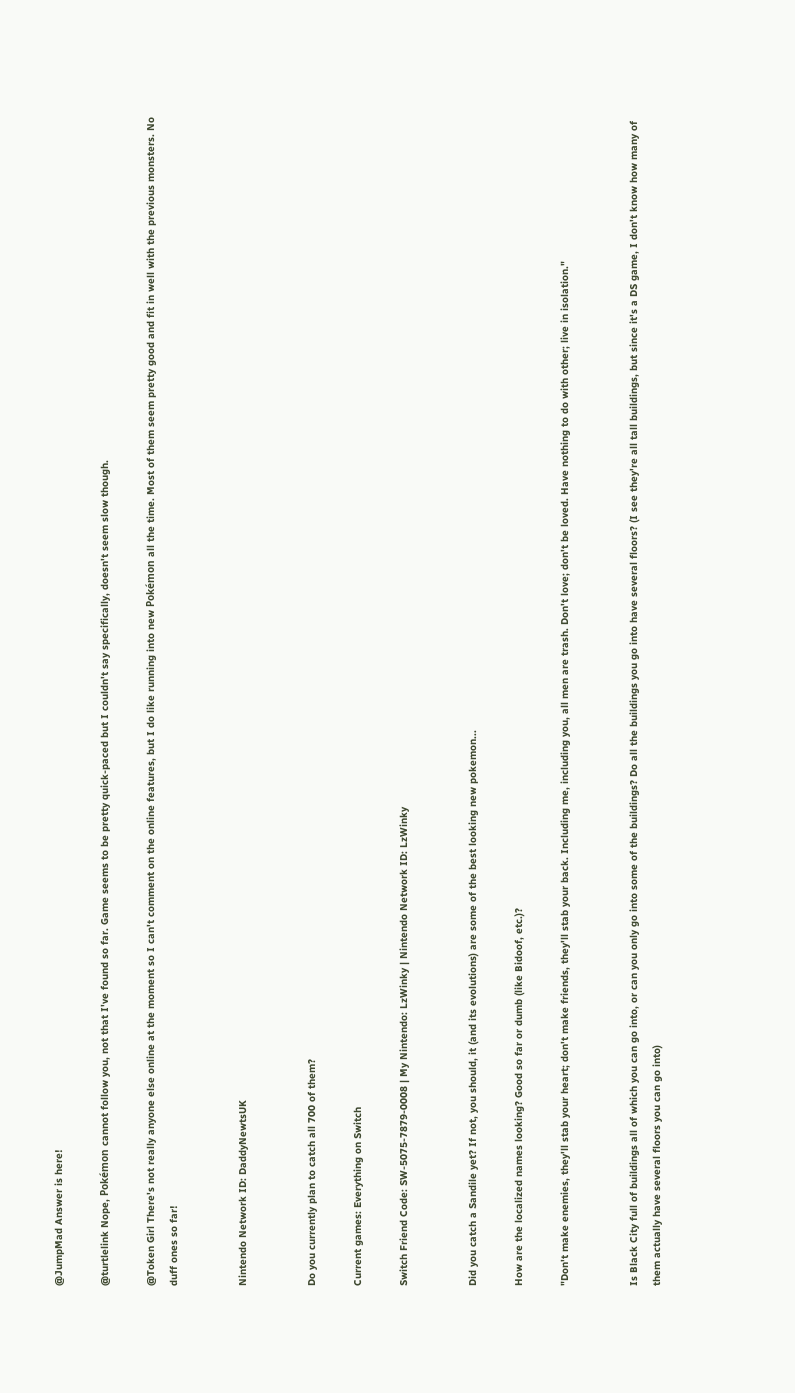@JumpMad Answer is here!

@turtlelink Nope, Pokémon cannot follow you, not that I've found so far. Game seems to be pretty quick-paced but I couldn't say specifically, doesn't seem slow though.

@Token Girl There's not really anyone else online at the moment so I can't comment on the online features, but I do like running into new Pokémon all the time. Most of them seem pretty good and fit in well with the previous monsters. No duff ones so far!


Nintendo Network ID: DaddyNewtsUK


Do you currently plan to catch all 700 of them?

Current games: Everything on Switch

Switch Friend Code: SW-5075-7879-0008 | My Nintendo: LzWinky | Nintendo Network ID: LzWinky


Did you catch a Sandile yet? If not, you should, it (and its evolutions) are some of the best looking new pokemon...

How are the localized names looking? Good so far or dumb (like Bidoof, etc.)?

"Don't make enemies, they'll stab your heart; don't make friends, they'll stab your back. Including me, including you, all men are trash. Don't love; don't be loved. Have nothing to do with other; live in isolation."


Is Black City full of buildings all of which you can go into, or can you only go into some of the buildings? Do all the buildings you go into have several floors? (I see they're all tall buildings, but since it's a DS game, I don't know how many of them actually have several floors you can go into)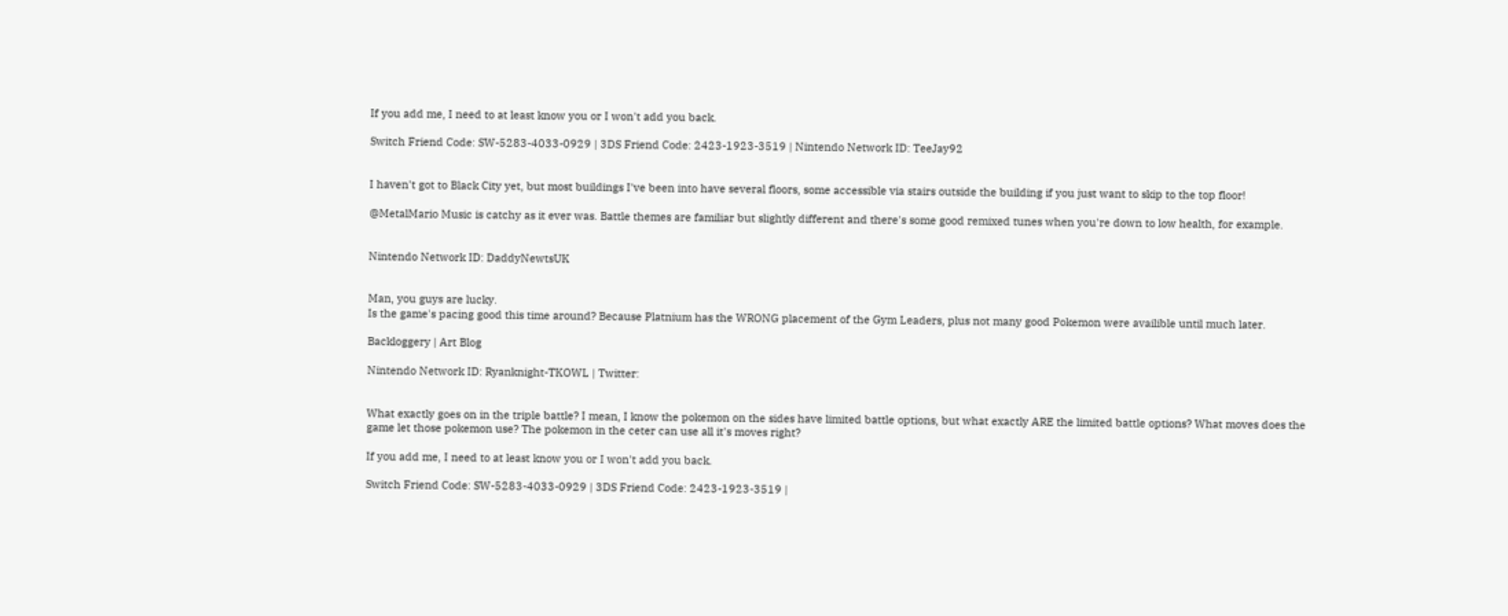If you add me, I need to at least know you or I won't add you back.

Switch Friend Code: SW-5283-4033-0929 | 3DS Friend Code: 2423-1923-3519 | Nintendo Network ID: TeeJay92


I haven't got to Black City yet, but most buildings I've been into have several floors, some accessible via stairs outside the building if you just want to skip to the top floor!

@MetalMario Music is catchy as it ever was. Battle themes are familiar but slightly different and there's some good remixed tunes when you're down to low health, for example.


Nintendo Network ID: DaddyNewtsUK


Man, you guys are lucky.
Is the game's pacing good this time around? Because Platnium has the WRONG placement of the Gym Leaders, plus not many good Pokemon were availible until much later.

Backloggery | Art Blog

Nintendo Network ID: Ryanknight-TKOWL | Twitter:


What exactly goes on in the triple battle? I mean, I know the pokemon on the sides have limited battle options, but what exactly ARE the limited battle options? What moves does the game let those pokemon use? The pokemon in the ceter can use all it's moves right?

If you add me, I need to at least know you or I won't add you back.

Switch Friend Code: SW-5283-4033-0929 | 3DS Friend Code: 2423-1923-3519 |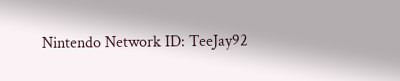Nintendo Network ID: TeeJay92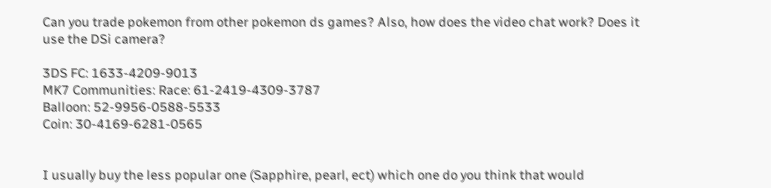Can you trade pokemon from other pokemon ds games? Also, how does the video chat work? Does it use the DSi camera?

3DS FC: 1633-4209-9013
MK7 Communities: Race: 61-2419-4309-3787
Balloon: 52-9956-0588-5533
Coin: 30-4169-6281-0565


I usually buy the less popular one (Sapphire, pearl, ect) which one do you think that would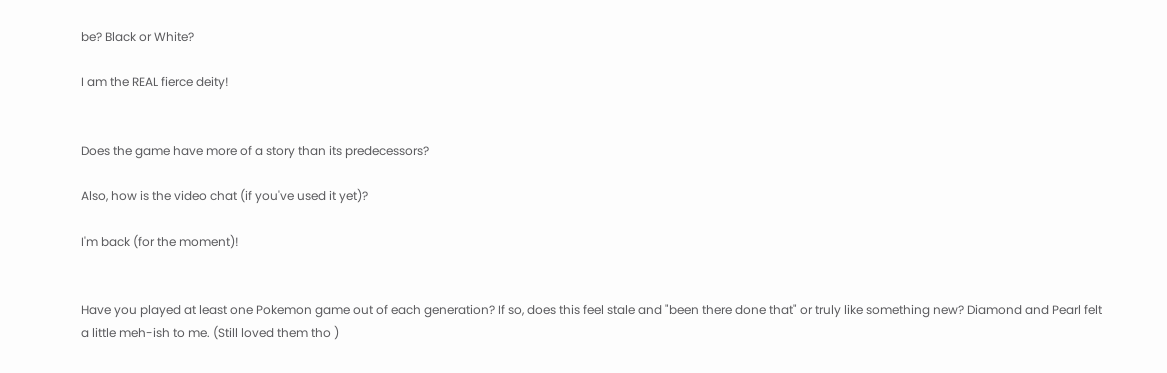be? Black or White?

I am the REAL fierce deity!


Does the game have more of a story than its predecessors?

Also, how is the video chat (if you've used it yet)?

I'm back (for the moment)!


Have you played at least one Pokemon game out of each generation? If so, does this feel stale and "been there done that" or truly like something new? Diamond and Pearl felt a little meh-ish to me. (Still loved them tho )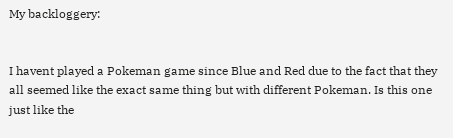My backloggery:


I havent played a Pokeman game since Blue and Red due to the fact that they all seemed like the exact same thing but with different Pokeman. Is this one just like the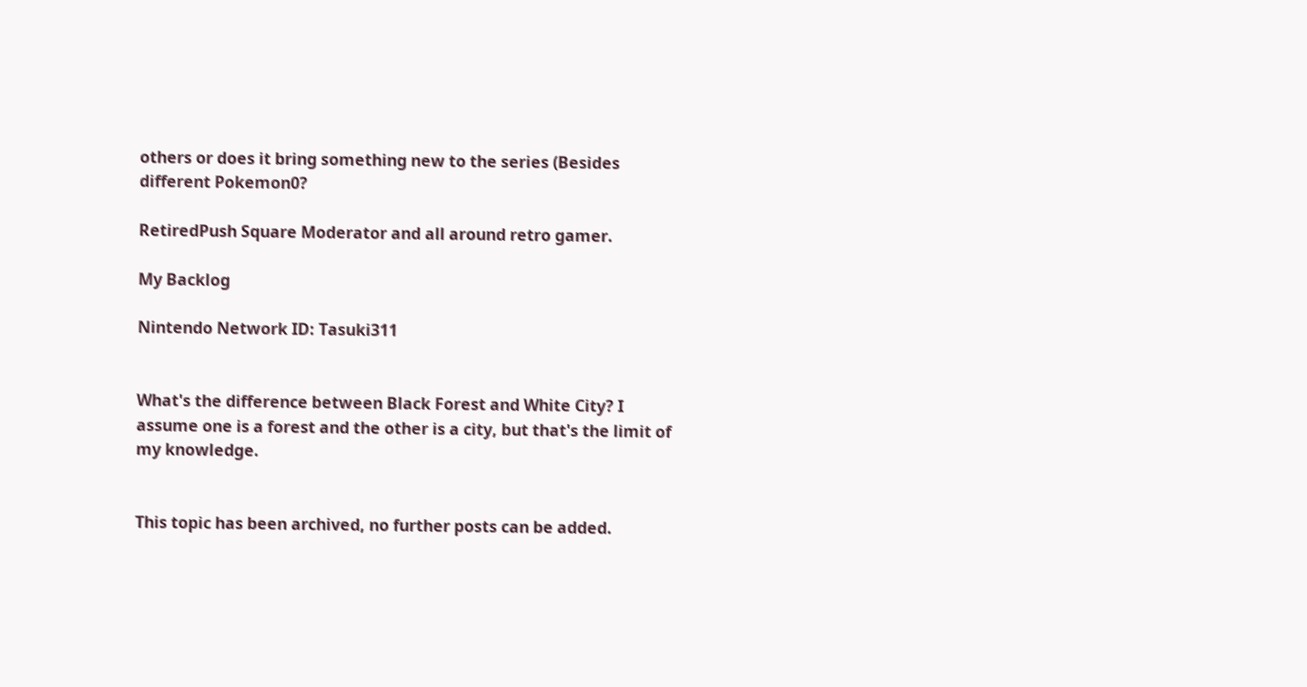others or does it bring something new to the series (Besides different Pokemon0?

RetiredPush Square Moderator and all around retro gamer.

My Backlog

Nintendo Network ID: Tasuki311


What's the difference between Black Forest and White City? I assume one is a forest and the other is a city, but that's the limit of my knowledge.


This topic has been archived, no further posts can be added.